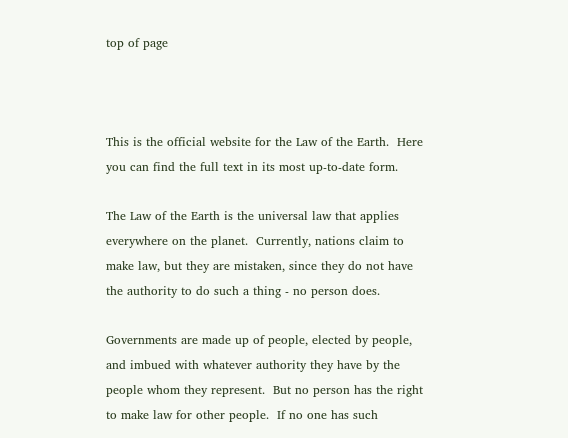top of page



This is the official website for the Law of the Earth.  Here you can find the full text in its most up-to-date form.

The Law of the Earth is the universal law that applies everywhere on the planet.  Currently, nations claim to make law, but they are mistaken, since they do not have the authority to do such a thing - no person does.

Governments are made up of people, elected by people, and imbued with whatever authority they have by the people whom they represent.  But no person has the right to make law for other people.  If no one has such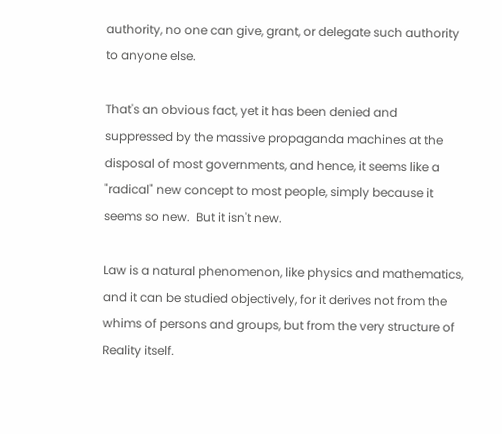authority, no one can give, grant, or delegate such authority to anyone else.

That's an obvious fact, yet it has been denied and suppressed by the massive propaganda machines at the disposal of most governments, and hence, it seems like a "radical" new concept to most people, simply because it seems so new.  But it isn't new.

Law is a natural phenomenon, like physics and mathematics, and it can be studied objectively, for it derives not from the whims of persons and groups, but from the very structure of Reality itself.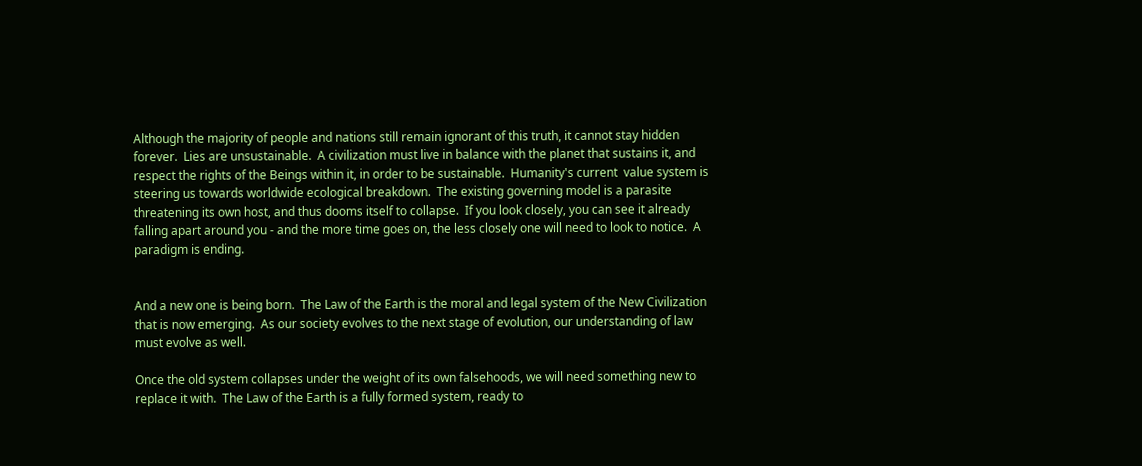Although the majority of people and nations still remain ignorant of this truth, it cannot stay hidden forever.  Lies are unsustainable.  A civilization must live in balance with the planet that sustains it, and respect the rights of the Beings within it, in order to be sustainable.  Humanity's current  value system is steering us towards worldwide ecological breakdown.  The existing governing model is a parasite threatening its own host, and thus dooms itself to collapse.  If you look closely, you can see it already falling apart around you - and the more time goes on, the less closely one will need to look to notice.  A paradigm is ending.


And a new one is being born.  The Law of the Earth is the moral and legal system of the New Civilization that is now emerging.  As our society evolves to the next stage of evolution, our understanding of law must evolve as well.

Once the old system collapses under the weight of its own falsehoods, we will need something new to replace it with.  The Law of the Earth is a fully formed system, ready to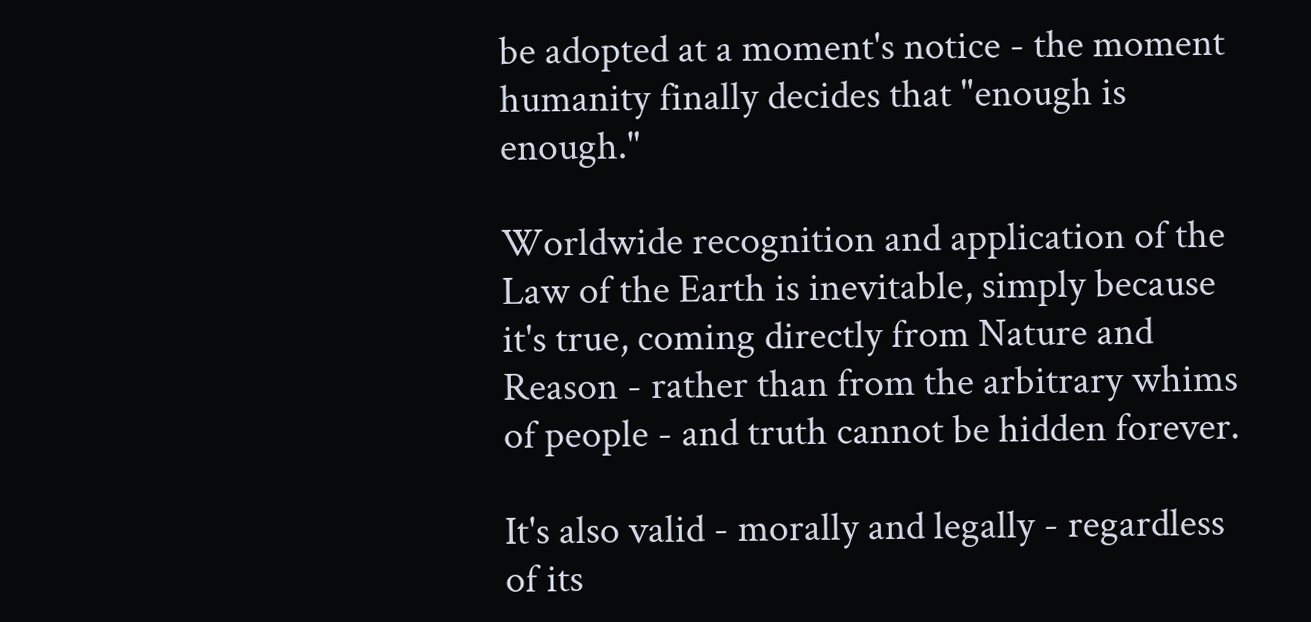be adopted at a moment's notice - the moment humanity finally decides that "enough is enough."

Worldwide recognition and application of the Law of the Earth is inevitable, simply because it's true, coming directly from Nature and Reason - rather than from the arbitrary whims of people - and truth cannot be hidden forever.

It's also valid - morally and legally - regardless of its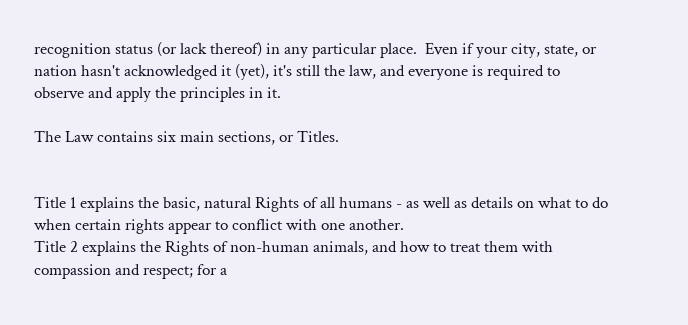recognition status (or lack thereof) in any particular place.  Even if your city, state, or nation hasn't acknowledged it (yet), it's still the law, and everyone is required to observe and apply the principles in it.

The Law contains six main sections, or Titles.


Title 1 explains the basic, natural Rights of all humans - as well as details on what to do when certain rights appear to conflict with one another.
Title 2 explains the Rights of non-human animals, and how to treat them with compassion and respect; for a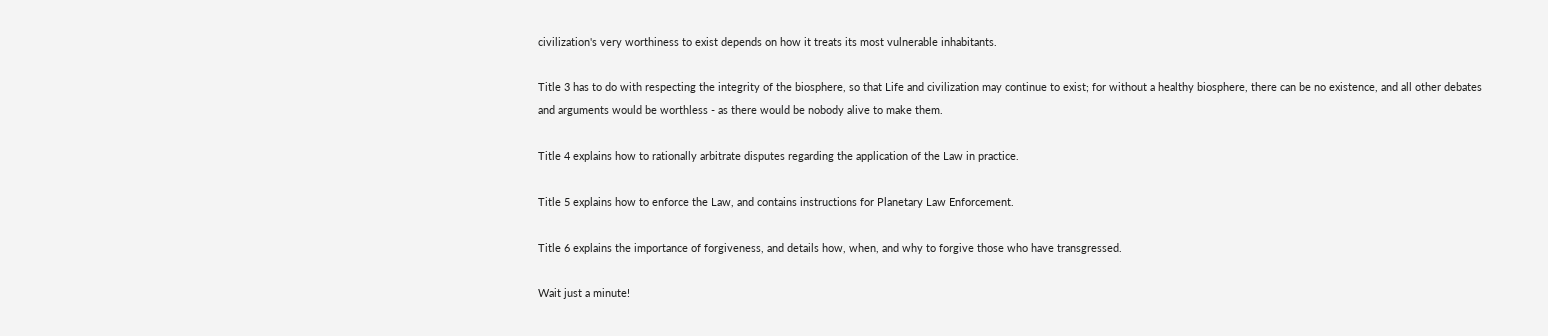civilization's very worthiness to exist depends on how it treats its most vulnerable inhabitants.

Title 3 has to do with respecting the integrity of the biosphere, so that Life and civilization may continue to exist; for without a healthy biosphere, there can be no existence, and all other debates and arguments would be worthless - as there would be nobody alive to make them.

Title 4 explains how to rationally arbitrate disputes regarding the application of the Law in practice.

Title 5 explains how to enforce the Law, and contains instructions for Planetary Law Enforcement.

Title 6 explains the importance of forgiveness, and details how, when, and why to forgive those who have transgressed.

Wait just a minute!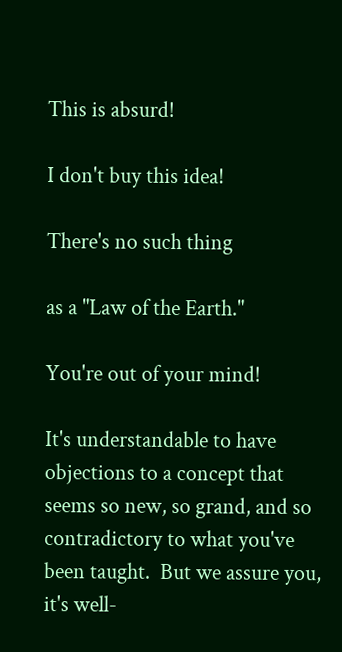This is absurd!

I don't buy this idea!

There's no such thing

as a "Law of the Earth."

You're out of your mind!

It's understandable to have objections to a concept that seems so new, so grand, and so contradictory to what you've been taught.  But we assure you, it's well-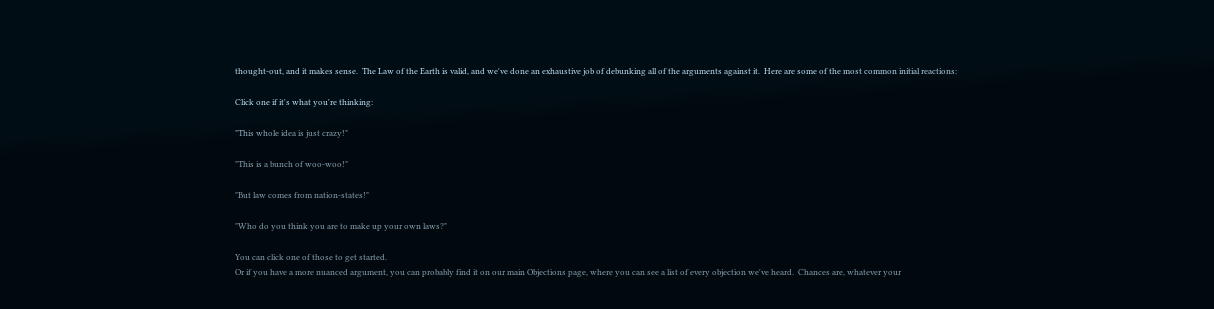thought-out, and it makes sense.  The Law of the Earth is valid, and we've done an exhaustive job of debunking all of the arguments against it.  Here are some of the most common initial reactions:

Click one if it's what you're thinking:

"This whole idea is just crazy!"

"This is a bunch of woo-woo!"

"But law comes from nation-states!"

"Who do you think you are to make up your own laws?"

You can click one of those to get started.
Or if you have a more nuanced argument, you can probably find it on our main Objections page, where you can see a list of every objection we've heard.  Chances are, whatever your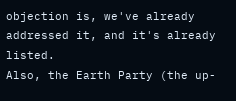objection is, we've already addressed it, and it's already listed.
Also, the Earth Party (the up-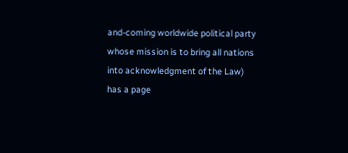and-coming worldwide political party whose mission is to bring all nations into acknowledgment of the Law) has a page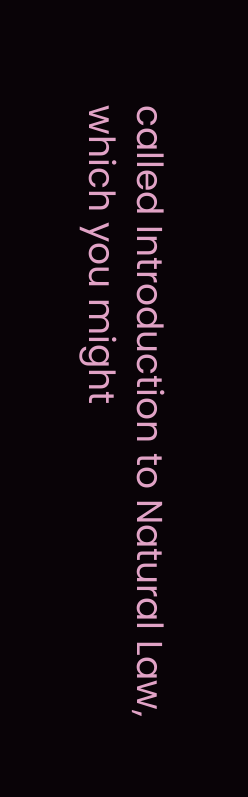called Introduction to Natural Law, which you might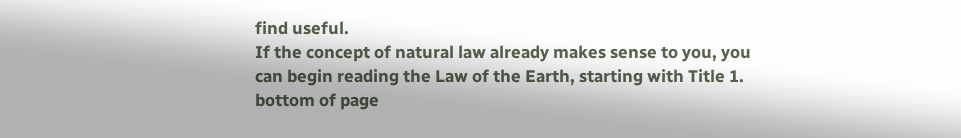find useful.
If the concept of natural law already makes sense to you, you can begin reading the Law of the Earth, starting with Title 1.
bottom of page